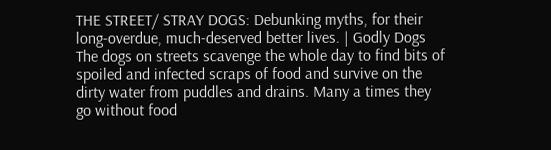THE STREET/ STRAY DOGS: Debunking myths, for their long-overdue, much-deserved better lives. | Godly Dogs
The dogs on streets scavenge the whole day to find bits of spoiled and infected scraps of food and survive on the dirty water from puddles and drains. Many a times they go without food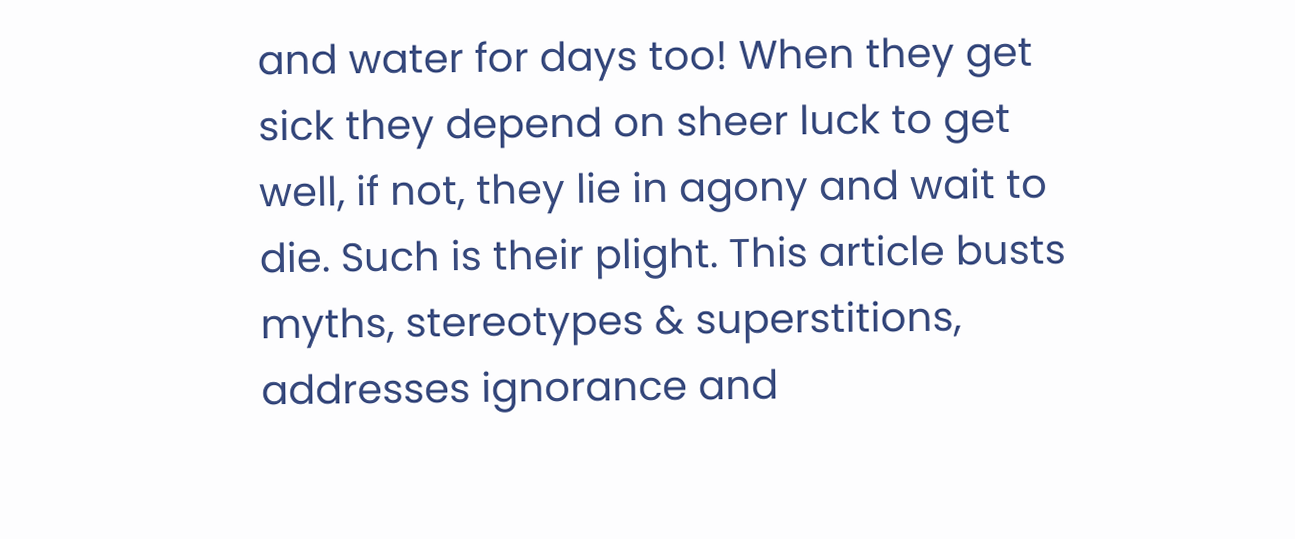and water for days too! When they get sick they depend on sheer luck to get well, if not, they lie in agony and wait to die. Such is their plight. This article busts myths, stereotypes & superstitions, addresses ignorance and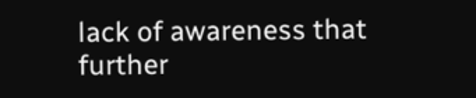lack of awareness that further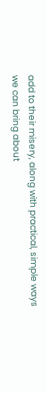add to their misery, along with practical, simple ways we can bring about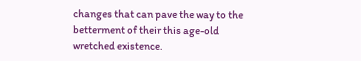changes that can pave the way to the betterment of their this age-old wretched existence.